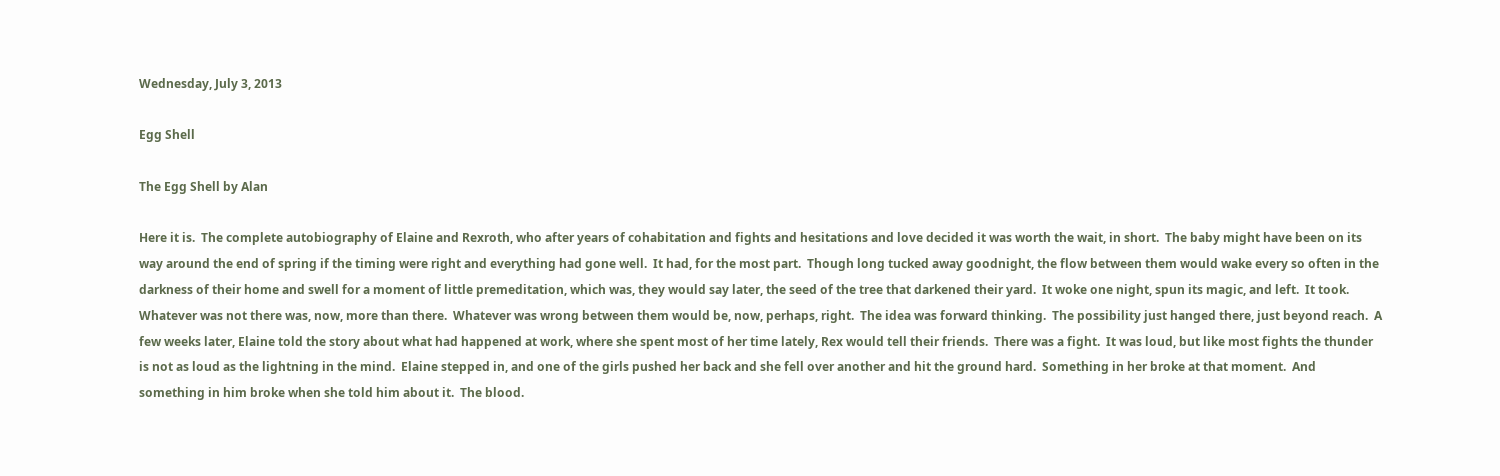Wednesday, July 3, 2013

Egg Shell

The Egg Shell by Alan

Here it is.  The complete autobiography of Elaine and Rexroth, who after years of cohabitation and fights and hesitations and love decided it was worth the wait, in short.  The baby might have been on its way around the end of spring if the timing were right and everything had gone well.  It had, for the most part.  Though long tucked away goodnight, the flow between them would wake every so often in the darkness of their home and swell for a moment of little premeditation, which was, they would say later, the seed of the tree that darkened their yard.  It woke one night, spun its magic, and left.  It took.  Whatever was not there was, now, more than there.  Whatever was wrong between them would be, now, perhaps, right.  The idea was forward thinking.  The possibility just hanged there, just beyond reach.  A few weeks later, Elaine told the story about what had happened at work, where she spent most of her time lately, Rex would tell their friends.  There was a fight.  It was loud, but like most fights the thunder is not as loud as the lightning in the mind.  Elaine stepped in, and one of the girls pushed her back and she fell over another and hit the ground hard.  Something in her broke at that moment.  And something in him broke when she told him about it.  The blood.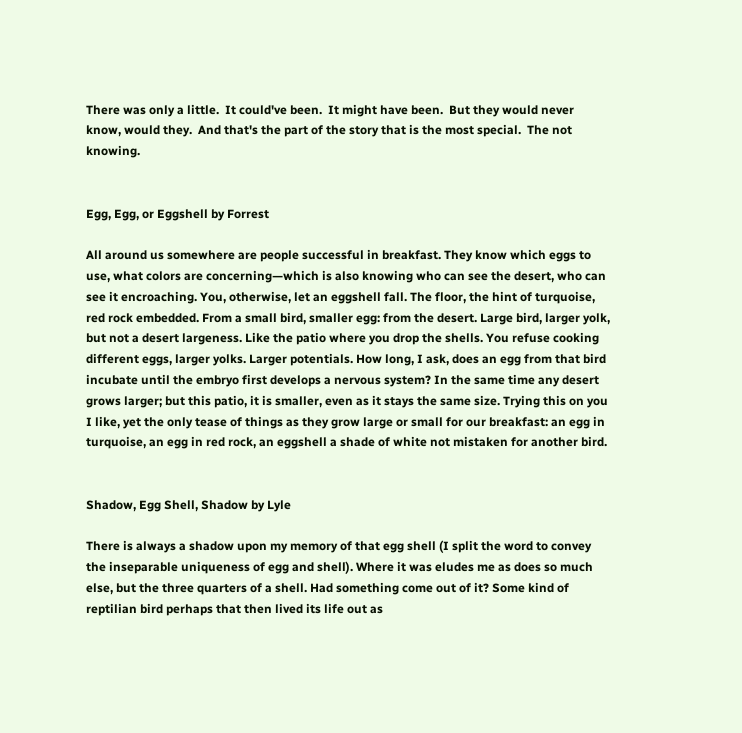There was only a little.  It could've been.  It might have been.  But they would never know, would they.  And that's the part of the story that is the most special.  The not knowing.


Egg, Egg, or Eggshell by Forrest

All around us somewhere are people successful in breakfast. They know which eggs to use, what colors are concerning—which is also knowing who can see the desert, who can see it encroaching. You, otherwise, let an eggshell fall. The floor, the hint of turquoise, red rock embedded. From a small bird, smaller egg: from the desert. Large bird, larger yolk, but not a desert largeness. Like the patio where you drop the shells. You refuse cooking different eggs, larger yolks. Larger potentials. How long, I ask, does an egg from that bird incubate until the embryo first develops a nervous system? In the same time any desert grows larger; but this patio, it is smaller, even as it stays the same size. Trying this on you I like, yet the only tease of things as they grow large or small for our breakfast: an egg in turquoise, an egg in red rock, an eggshell a shade of white not mistaken for another bird.


Shadow, Egg Shell, Shadow by Lyle

There is always a shadow upon my memory of that egg shell (I split the word to convey the inseparable uniqueness of egg and shell). Where it was eludes me as does so much else, but the three quarters of a shell. Had something come out of it? Some kind of reptilian bird perhaps that then lived its life out as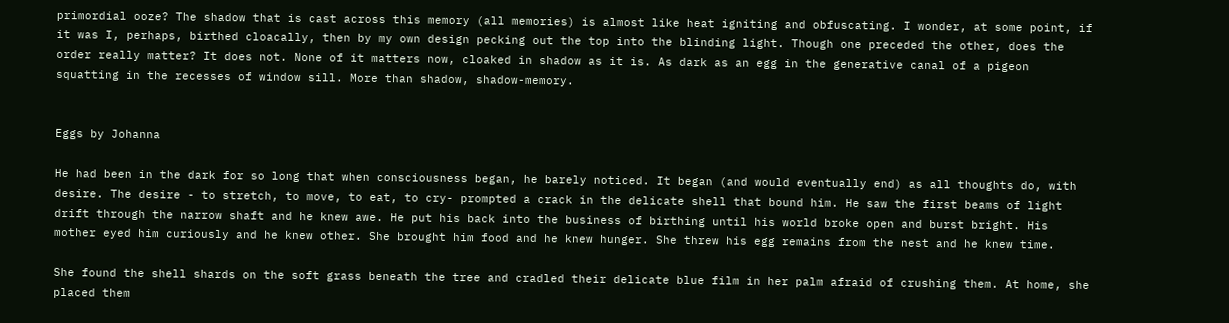primordial ooze? The shadow that is cast across this memory (all memories) is almost like heat igniting and obfuscating. I wonder, at some point, if it was I, perhaps, birthed cloacally, then by my own design pecking out the top into the blinding light. Though one preceded the other, does the order really matter? It does not. None of it matters now, cloaked in shadow as it is. As dark as an egg in the generative canal of a pigeon squatting in the recesses of window sill. More than shadow, shadow-memory.


Eggs by Johanna

He had been in the dark for so long that when consciousness began, he barely noticed. It began (and would eventually end) as all thoughts do, with desire. The desire - to stretch, to move, to eat, to cry- prompted a crack in the delicate shell that bound him. He saw the first beams of light drift through the narrow shaft and he knew awe. He put his back into the business of birthing until his world broke open and burst bright. His mother eyed him curiously and he knew other. She brought him food and he knew hunger. She threw his egg remains from the nest and he knew time.

She found the shell shards on the soft grass beneath the tree and cradled their delicate blue film in her palm afraid of crushing them. At home, she placed them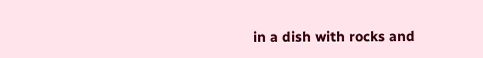in a dish with rocks and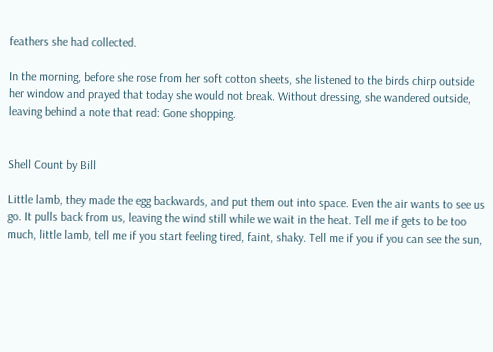feathers she had collected.

In the morning, before she rose from her soft cotton sheets, she listened to the birds chirp outside her window and prayed that today she would not break. Without dressing, she wandered outside, leaving behind a note that read: Gone shopping.


Shell Count by Bill

Little lamb, they made the egg backwards, and put them out into space. Even the air wants to see us go. It pulls back from us, leaving the wind still while we wait in the heat. Tell me if gets to be too much, little lamb, tell me if you start feeling tired, faint, shaky. Tell me if you if you can see the sun,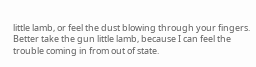little lamb, or feel the dust blowing through your fingers. Better take the gun little lamb, because I can feel the trouble coming in from out of state.